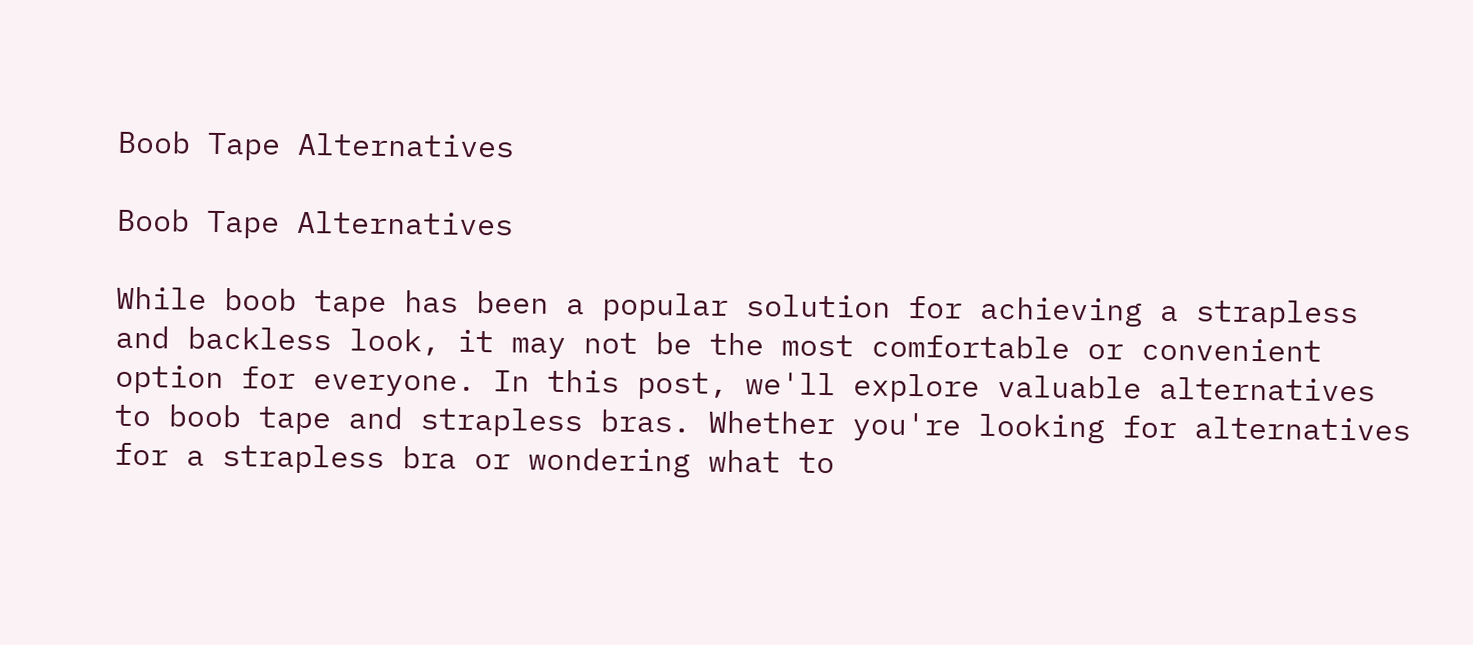Boob Tape Alternatives

Boob Tape Alternatives

While boob tape has been a popular solution for achieving a strapless and backless look, it may not be the most comfortable or convenient option for everyone. In this post, we'll explore valuable alternatives to boob tape and strapless bras. Whether you're looking for alternatives for a strapless bra or wondering what to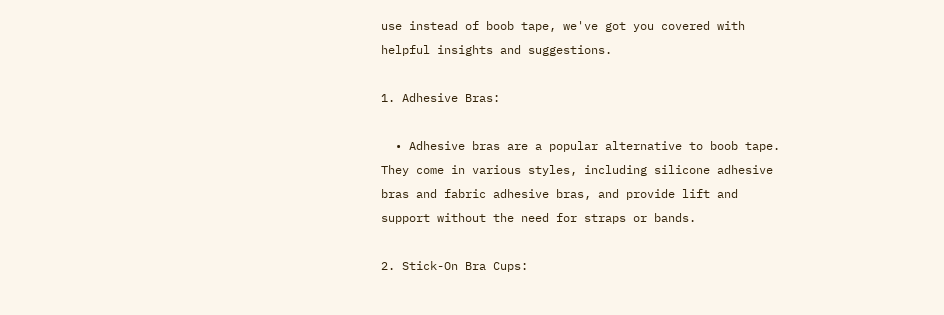use instead of boob tape, we've got you covered with helpful insights and suggestions.

1. Adhesive Bras:

  • Adhesive bras are a popular alternative to boob tape. They come in various styles, including silicone adhesive bras and fabric adhesive bras, and provide lift and support without the need for straps or bands.

2. Stick-On Bra Cups: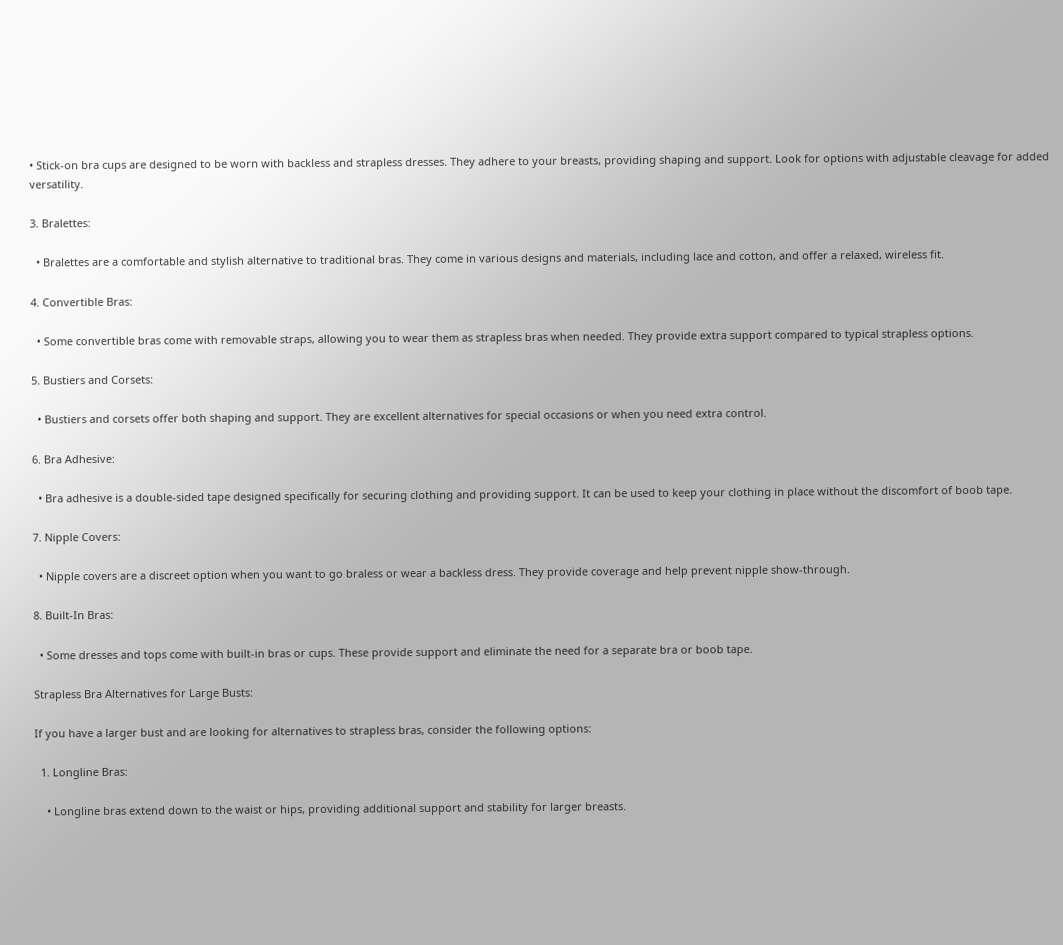• Stick-on bra cups are designed to be worn with backless and strapless dresses. They adhere to your breasts, providing shaping and support. Look for options with adjustable cleavage for added versatility.

3. Bralettes:

  • Bralettes are a comfortable and stylish alternative to traditional bras. They come in various designs and materials, including lace and cotton, and offer a relaxed, wireless fit.

4. Convertible Bras:

  • Some convertible bras come with removable straps, allowing you to wear them as strapless bras when needed. They provide extra support compared to typical strapless options.

5. Bustiers and Corsets:

  • Bustiers and corsets offer both shaping and support. They are excellent alternatives for special occasions or when you need extra control.

6. Bra Adhesive:

  • Bra adhesive is a double-sided tape designed specifically for securing clothing and providing support. It can be used to keep your clothing in place without the discomfort of boob tape.

7. Nipple Covers:

  • Nipple covers are a discreet option when you want to go braless or wear a backless dress. They provide coverage and help prevent nipple show-through.

8. Built-In Bras:

  • Some dresses and tops come with built-in bras or cups. These provide support and eliminate the need for a separate bra or boob tape.

Strapless Bra Alternatives for Large Busts:

If you have a larger bust and are looking for alternatives to strapless bras, consider the following options:

  1. Longline Bras:

    • Longline bras extend down to the waist or hips, providing additional support and stability for larger breasts.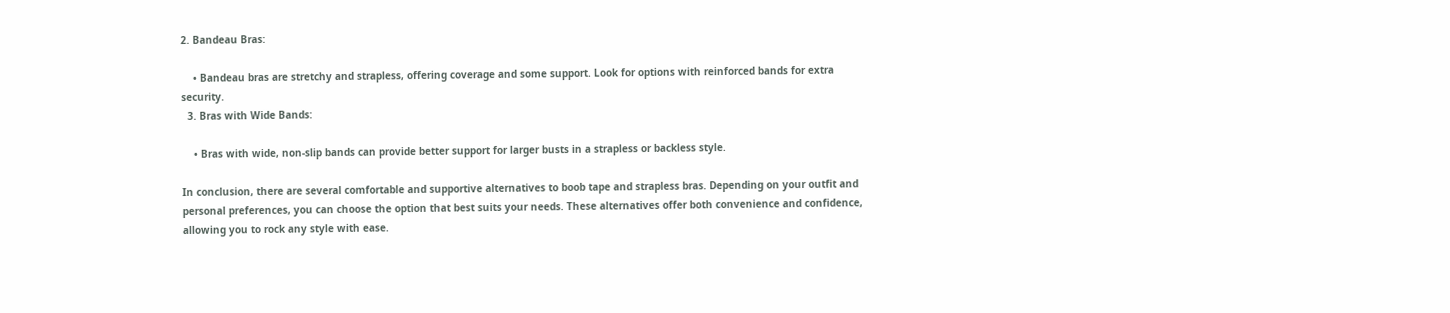2. Bandeau Bras:

    • Bandeau bras are stretchy and strapless, offering coverage and some support. Look for options with reinforced bands for extra security.
  3. Bras with Wide Bands:

    • Bras with wide, non-slip bands can provide better support for larger busts in a strapless or backless style.

In conclusion, there are several comfortable and supportive alternatives to boob tape and strapless bras. Depending on your outfit and personal preferences, you can choose the option that best suits your needs. These alternatives offer both convenience and confidence, allowing you to rock any style with ease.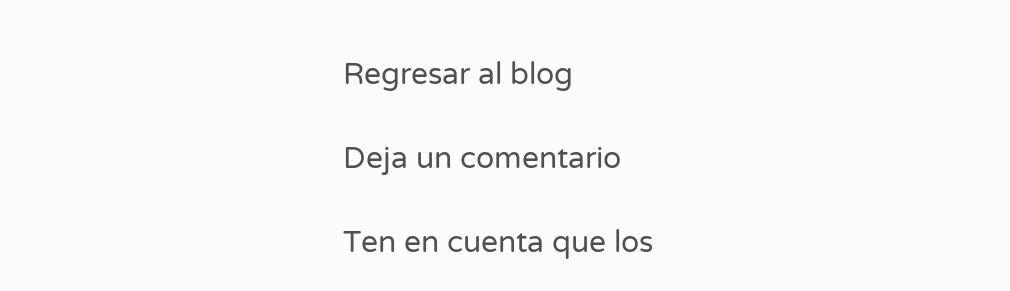Regresar al blog

Deja un comentario

Ten en cuenta que los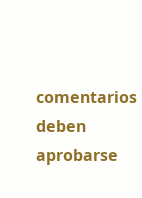comentarios deben aprobarse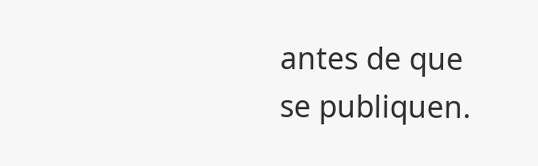antes de que se publiquen.